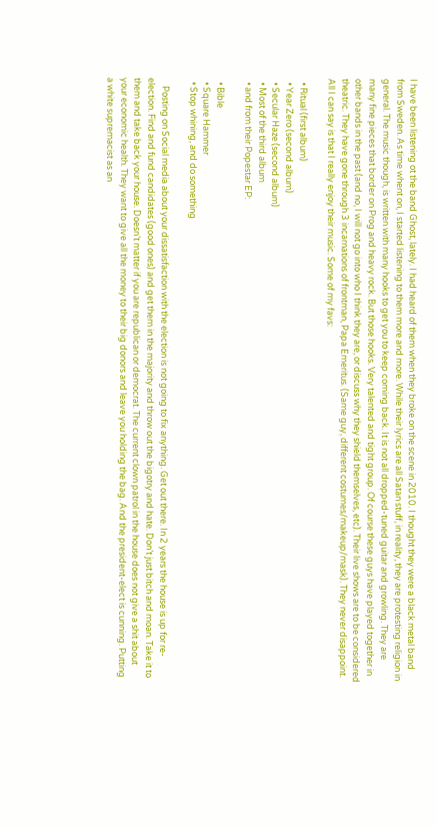I have been listening ot the band Ghost, lately. I had heard of them when they broke on the scene in 2010. I thought they were a black metal band from Sweden. As time whent on, I started listening to them more and more. While their lyrics are all Satan stuff, in reality, they are protesting religion in general. The music though, is written with many hooks to get you to keep coming back. It is not all dropped-tuned guitar and growling. They are many fine pieces that border on Prog and heavy rock. But those hooks. Very talented and tight group. Of course these guys have played together in other bands in the past (and no, I will not go into who I think they are, or discuss why they shield themselves, etc). Their live shows are to be considered theatric. They have gone through 3 incarnations of frontman, Papa Emeritus. (Same guy, different costumes/makeup/mask). They never disappoint. All I can say is that I really enjoy their music. Some of my favs:

  • Ritual (first album)
  • Year Zero (second album)
  • Secular Haze (second album)
  • Most of the third album
  • and from their Popestar EP:

  • Bible
  • Square Hammer
  • Stop whining, and do something

    Posting on Social media about your dissatisfaction with the election is not going to fix anything. Get out there. In 2 years the house is up for re-election. Find and fund candidates (good ones) and get them in the majority and throw out the bigotry and hate. Don’t just bitch and moan. Take it to them and take back your house. Doesn’t matter if you are republican or democrat. The current clown patrol in the house does not give a shit about your economic health. They want to give all the money to their big donors and leave you holding the bag. And the president-elect is cunning. Putting a white supremacist as an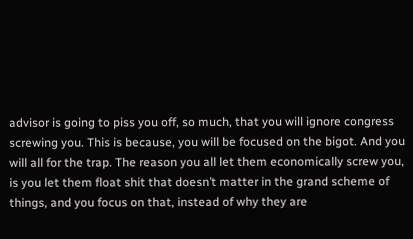advisor is going to piss you off, so much, that you will ignore congress screwing you. This is because, you will be focused on the bigot. And you will all for the trap. The reason you all let them economically screw you, is you let them float shit that doesn’t matter in the grand scheme of things, and you focus on that, instead of why they are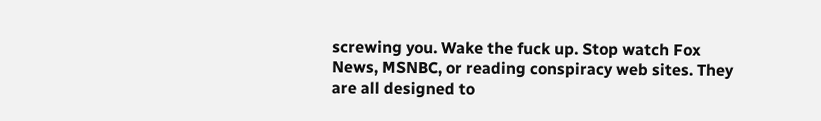screwing you. Wake the fuck up. Stop watch Fox News, MSNBC, or reading conspiracy web sites. They are all designed to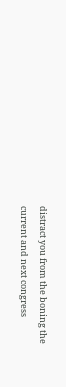distract you from the boning the current and next congress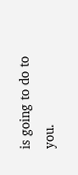is going to do to you.